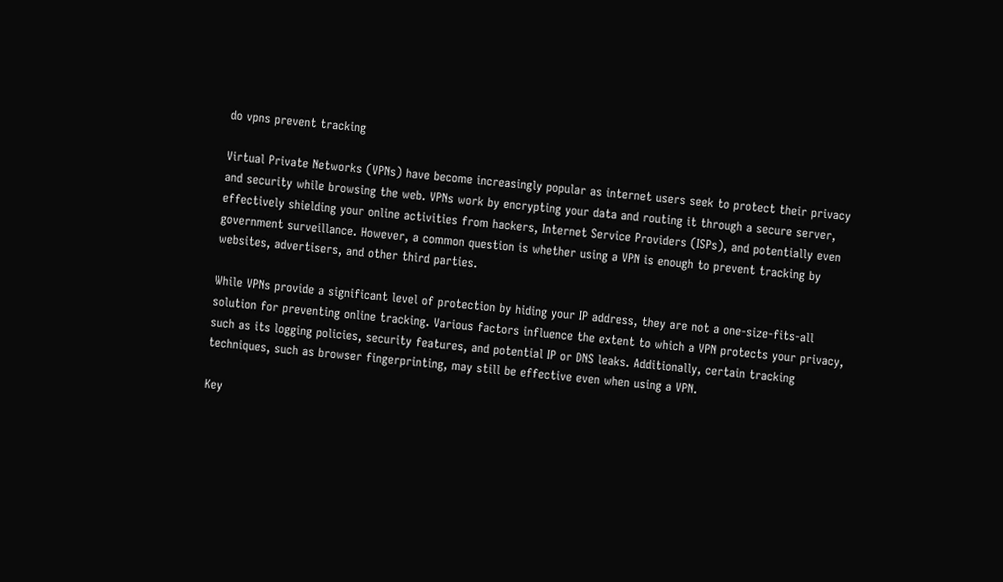do vpns prevent tracking

Virtual Private Networks (VPNs) have become increasingly popular as internet users seek to protect their privacy and security while browsing the web. VPNs work by encrypting your data and routing it through a secure server, effectively shielding your online activities from hackers, Internet Service Providers (ISPs), and potentially even government surveillance. However, a common question is whether using a VPN is enough to prevent tracking by websites, advertisers, and other third parties.

While VPNs provide a significant level of protection by hiding your IP address, they are not a one-size-fits-all solution for preventing online tracking. Various factors influence the extent to which a VPN protects your privacy, such as its logging policies, security features, and potential IP or DNS leaks. Additionally, certain tracking techniques, such as browser fingerprinting, may still be effective even when using a VPN.

Key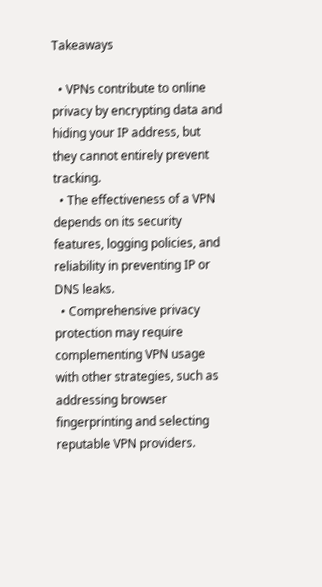Takeaways

  • VPNs contribute to online privacy by encrypting data and hiding your IP address, but they cannot entirely prevent tracking.
  • The effectiveness of a VPN depends on its security features, logging policies, and reliability in preventing IP or DNS leaks.
  • Comprehensive privacy protection may require complementing VPN usage with other strategies, such as addressing browser fingerprinting and selecting reputable VPN providers.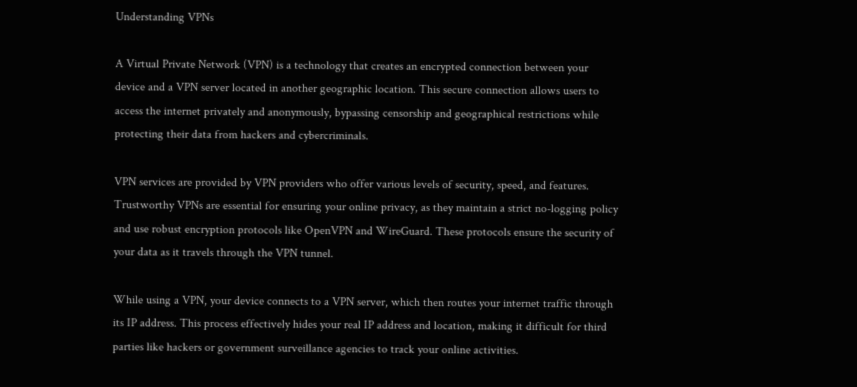Understanding VPNs

A Virtual Private Network (VPN) is a technology that creates an encrypted connection between your device and a VPN server located in another geographic location. This secure connection allows users to access the internet privately and anonymously, bypassing censorship and geographical restrictions while protecting their data from hackers and cybercriminals.

VPN services are provided by VPN providers who offer various levels of security, speed, and features. Trustworthy VPNs are essential for ensuring your online privacy, as they maintain a strict no-logging policy and use robust encryption protocols like OpenVPN and WireGuard. These protocols ensure the security of your data as it travels through the VPN tunnel.

While using a VPN, your device connects to a VPN server, which then routes your internet traffic through its IP address. This process effectively hides your real IP address and location, making it difficult for third parties like hackers or government surveillance agencies to track your online activities.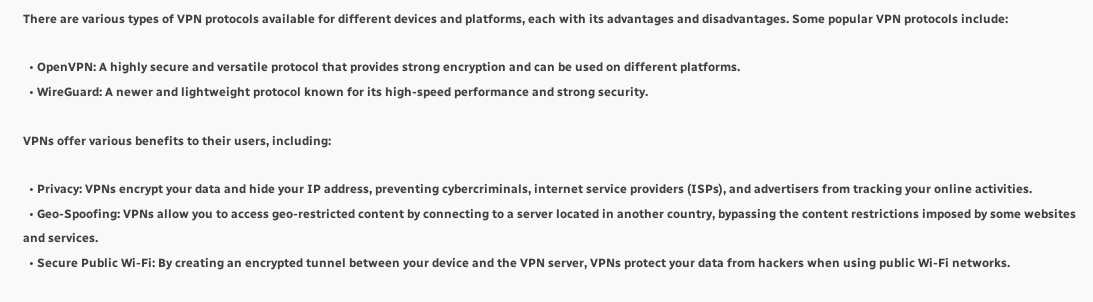There are various types of VPN protocols available for different devices and platforms, each with its advantages and disadvantages. Some popular VPN protocols include:

  • OpenVPN: A highly secure and versatile protocol that provides strong encryption and can be used on different platforms.
  • WireGuard: A newer and lightweight protocol known for its high-speed performance and strong security.

VPNs offer various benefits to their users, including:

  • Privacy: VPNs encrypt your data and hide your IP address, preventing cybercriminals, internet service providers (ISPs), and advertisers from tracking your online activities.
  • Geo-Spoofing: VPNs allow you to access geo-restricted content by connecting to a server located in another country, bypassing the content restrictions imposed by some websites and services.
  • Secure Public Wi-Fi: By creating an encrypted tunnel between your device and the VPN server, VPNs protect your data from hackers when using public Wi-Fi networks.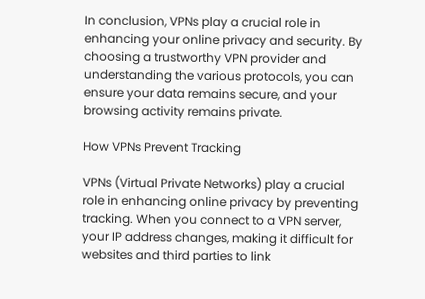In conclusion, VPNs play a crucial role in enhancing your online privacy and security. By choosing a trustworthy VPN provider and understanding the various protocols, you can ensure your data remains secure, and your browsing activity remains private.

How VPNs Prevent Tracking

VPNs (Virtual Private Networks) play a crucial role in enhancing online privacy by preventing tracking. When you connect to a VPN server, your IP address changes, making it difficult for websites and third parties to link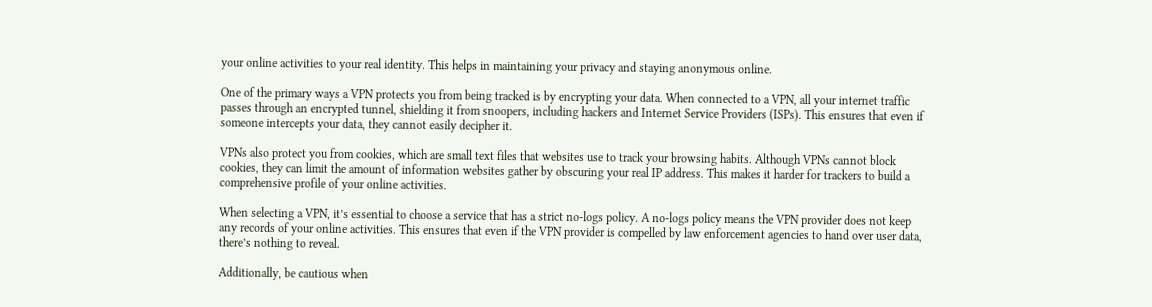your online activities to your real identity. This helps in maintaining your privacy and staying anonymous online.

One of the primary ways a VPN protects you from being tracked is by encrypting your data. When connected to a VPN, all your internet traffic passes through an encrypted tunnel, shielding it from snoopers, including hackers and Internet Service Providers (ISPs). This ensures that even if someone intercepts your data, they cannot easily decipher it.

VPNs also protect you from cookies, which are small text files that websites use to track your browsing habits. Although VPNs cannot block cookies, they can limit the amount of information websites gather by obscuring your real IP address. This makes it harder for trackers to build a comprehensive profile of your online activities.

When selecting a VPN, it’s essential to choose a service that has a strict no-logs policy. A no-logs policy means the VPN provider does not keep any records of your online activities. This ensures that even if the VPN provider is compelled by law enforcement agencies to hand over user data, there’s nothing to reveal.

Additionally, be cautious when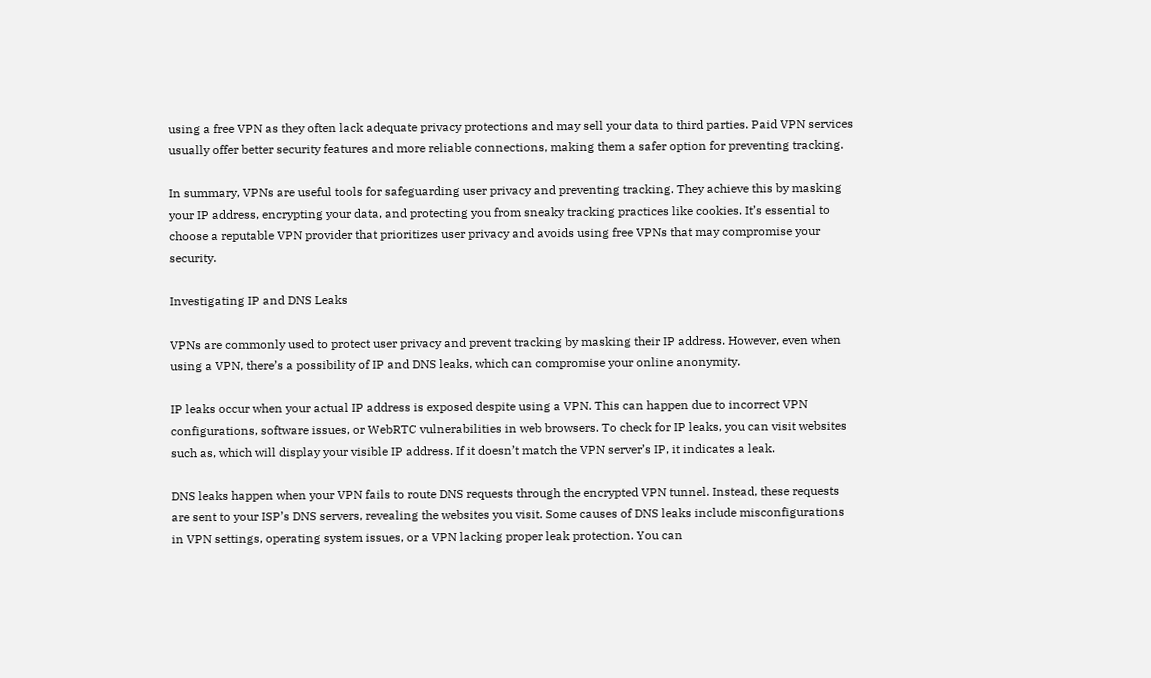using a free VPN as they often lack adequate privacy protections and may sell your data to third parties. Paid VPN services usually offer better security features and more reliable connections, making them a safer option for preventing tracking.

In summary, VPNs are useful tools for safeguarding user privacy and preventing tracking. They achieve this by masking your IP address, encrypting your data, and protecting you from sneaky tracking practices like cookies. It’s essential to choose a reputable VPN provider that prioritizes user privacy and avoids using free VPNs that may compromise your security.

Investigating IP and DNS Leaks

VPNs are commonly used to protect user privacy and prevent tracking by masking their IP address. However, even when using a VPN, there’s a possibility of IP and DNS leaks, which can compromise your online anonymity.

IP leaks occur when your actual IP address is exposed despite using a VPN. This can happen due to incorrect VPN configurations, software issues, or WebRTC vulnerabilities in web browsers. To check for IP leaks, you can visit websites such as, which will display your visible IP address. If it doesn’t match the VPN server’s IP, it indicates a leak.

DNS leaks happen when your VPN fails to route DNS requests through the encrypted VPN tunnel. Instead, these requests are sent to your ISP’s DNS servers, revealing the websites you visit. Some causes of DNS leaks include misconfigurations in VPN settings, operating system issues, or a VPN lacking proper leak protection. You can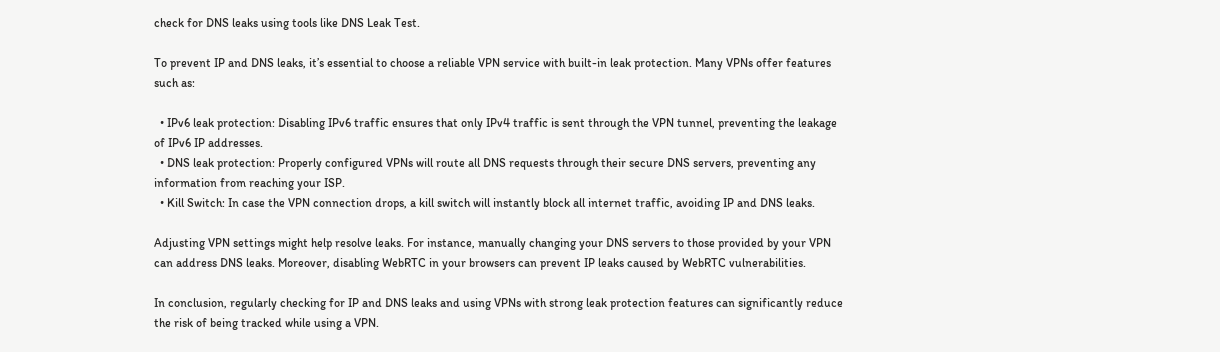check for DNS leaks using tools like DNS Leak Test.

To prevent IP and DNS leaks, it’s essential to choose a reliable VPN service with built-in leak protection. Many VPNs offer features such as:

  • IPv6 leak protection: Disabling IPv6 traffic ensures that only IPv4 traffic is sent through the VPN tunnel, preventing the leakage of IPv6 IP addresses.
  • DNS leak protection: Properly configured VPNs will route all DNS requests through their secure DNS servers, preventing any information from reaching your ISP.
  • Kill Switch: In case the VPN connection drops, a kill switch will instantly block all internet traffic, avoiding IP and DNS leaks.

Adjusting VPN settings might help resolve leaks. For instance, manually changing your DNS servers to those provided by your VPN can address DNS leaks. Moreover, disabling WebRTC in your browsers can prevent IP leaks caused by WebRTC vulnerabilities.

In conclusion, regularly checking for IP and DNS leaks and using VPNs with strong leak protection features can significantly reduce the risk of being tracked while using a VPN.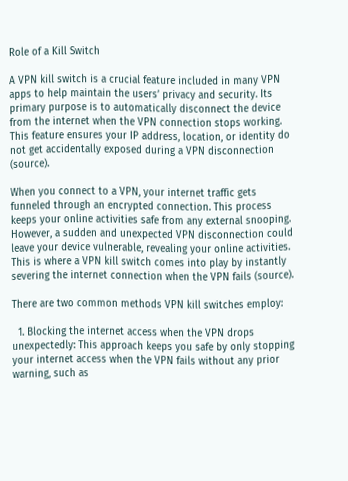Role of a Kill Switch

A VPN kill switch is a crucial feature included in many VPN apps to help maintain the users’ privacy and security. Its primary purpose is to automatically disconnect the device from the internet when the VPN connection stops working. This feature ensures your IP address, location, or identity do not get accidentally exposed during a VPN disconnection (source).

When you connect to a VPN, your internet traffic gets funneled through an encrypted connection. This process keeps your online activities safe from any external snooping. However, a sudden and unexpected VPN disconnection could leave your device vulnerable, revealing your online activities. This is where a VPN kill switch comes into play by instantly severing the internet connection when the VPN fails (source).

There are two common methods VPN kill switches employ:

  1. Blocking the internet access when the VPN drops unexpectedly: This approach keeps you safe by only stopping your internet access when the VPN fails without any prior warning, such as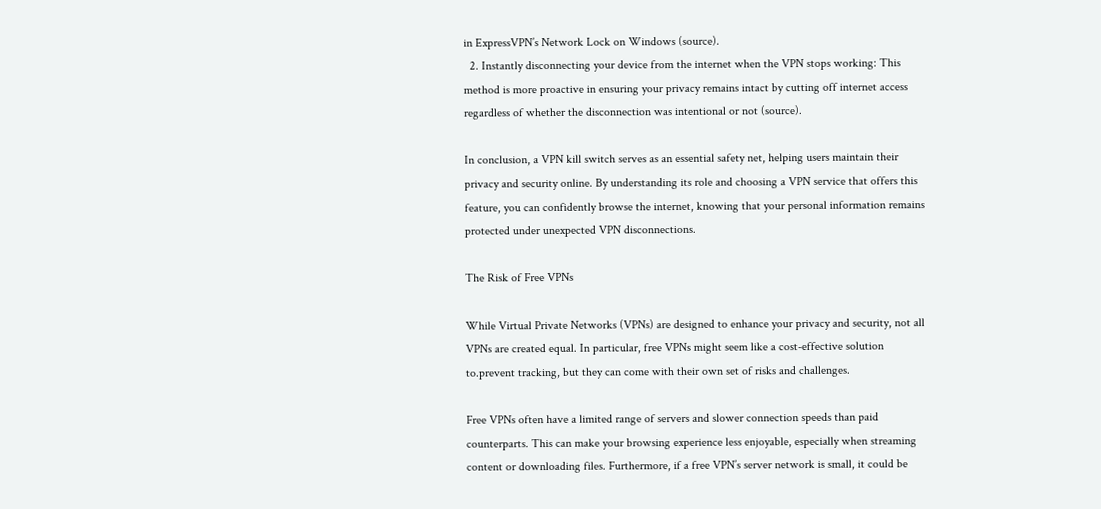in ExpressVPN’s Network Lock on Windows (source).
  2. Instantly disconnecting your device from the internet when the VPN stops working: This method is more proactive in ensuring your privacy remains intact by cutting off internet access regardless of whether the disconnection was intentional or not (source).

In conclusion, a VPN kill switch serves as an essential safety net, helping users maintain their privacy and security online. By understanding its role and choosing a VPN service that offers this feature, you can confidently browse the internet, knowing that your personal information remains protected under unexpected VPN disconnections.

The Risk of Free VPNs

While Virtual Private Networks (VPNs) are designed to enhance your privacy and security, not all VPNs are created equal. In particular, free VPNs might seem like a cost-effective solution to.prevent tracking, but they can come with their own set of risks and challenges.

Free VPNs often have a limited range of servers and slower connection speeds than paid counterparts. This can make your browsing experience less enjoyable, especially when streaming content or downloading files. Furthermore, if a free VPN’s server network is small, it could be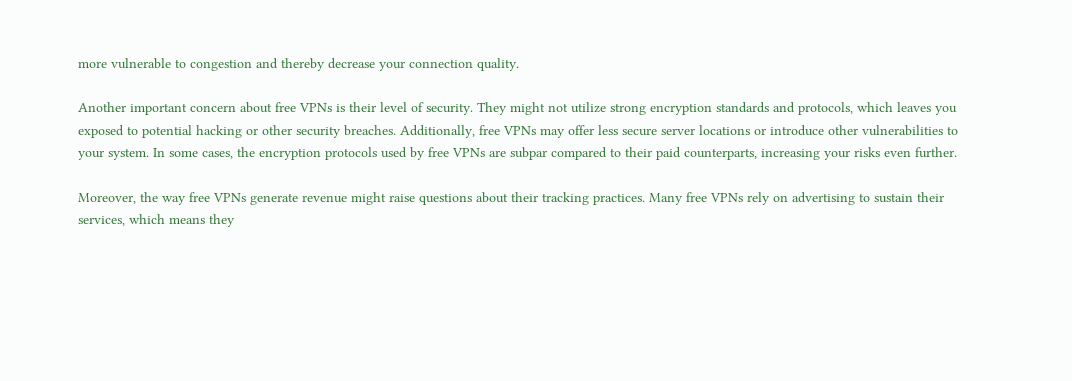more vulnerable to congestion and thereby decrease your connection quality.

Another important concern about free VPNs is their level of security. They might not utilize strong encryption standards and protocols, which leaves you exposed to potential hacking or other security breaches. Additionally, free VPNs may offer less secure server locations or introduce other vulnerabilities to your system. In some cases, the encryption protocols used by free VPNs are subpar compared to their paid counterparts, increasing your risks even further.

Moreover, the way free VPNs generate revenue might raise questions about their tracking practices. Many free VPNs rely on advertising to sustain their services, which means they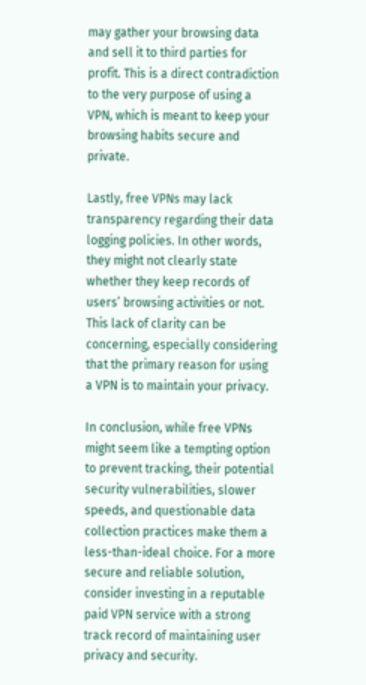may gather your browsing data and sell it to third parties for profit. This is a direct contradiction to the very purpose of using a VPN, which is meant to keep your browsing habits secure and private.

Lastly, free VPNs may lack transparency regarding their data logging policies. In other words, they might not clearly state whether they keep records of users’ browsing activities or not. This lack of clarity can be concerning, especially considering that the primary reason for using a VPN is to maintain your privacy.

In conclusion, while free VPNs might seem like a tempting option to prevent tracking, their potential security vulnerabilities, slower speeds, and questionable data collection practices make them a less-than-ideal choice. For a more secure and reliable solution, consider investing in a reputable paid VPN service with a strong track record of maintaining user privacy and security.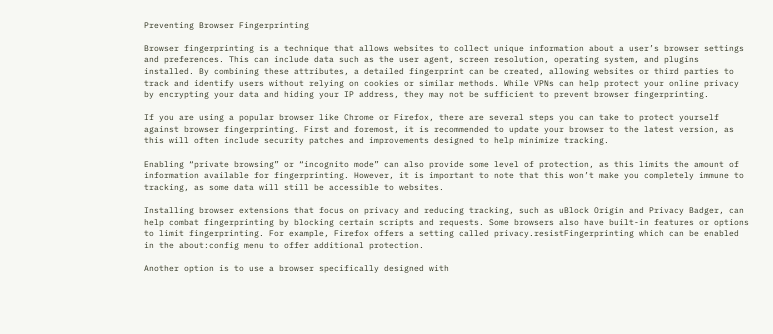Preventing Browser Fingerprinting

Browser fingerprinting is a technique that allows websites to collect unique information about a user’s browser settings and preferences. This can include data such as the user agent, screen resolution, operating system, and plugins installed. By combining these attributes, a detailed fingerprint can be created, allowing websites or third parties to track and identify users without relying on cookies or similar methods. While VPNs can help protect your online privacy by encrypting your data and hiding your IP address, they may not be sufficient to prevent browser fingerprinting.

If you are using a popular browser like Chrome or Firefox, there are several steps you can take to protect yourself against browser fingerprinting. First and foremost, it is recommended to update your browser to the latest version, as this will often include security patches and improvements designed to help minimize tracking.

Enabling “private browsing” or “incognito mode” can also provide some level of protection, as this limits the amount of information available for fingerprinting. However, it is important to note that this won’t make you completely immune to tracking, as some data will still be accessible to websites.

Installing browser extensions that focus on privacy and reducing tracking, such as uBlock Origin and Privacy Badger, can help combat fingerprinting by blocking certain scripts and requests. Some browsers also have built-in features or options to limit fingerprinting. For example, Firefox offers a setting called privacy.resistFingerprinting which can be enabled in the about:config menu to offer additional protection.

Another option is to use a browser specifically designed with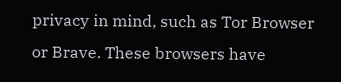privacy in mind, such as Tor Browser or Brave. These browsers have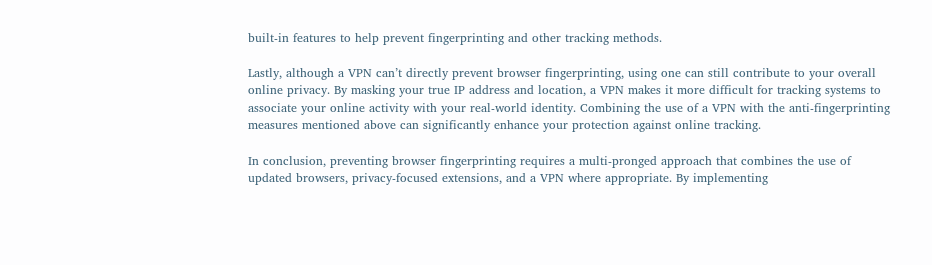built-in features to help prevent fingerprinting and other tracking methods.

Lastly, although a VPN can’t directly prevent browser fingerprinting, using one can still contribute to your overall online privacy. By masking your true IP address and location, a VPN makes it more difficult for tracking systems to associate your online activity with your real-world identity. Combining the use of a VPN with the anti-fingerprinting measures mentioned above can significantly enhance your protection against online tracking.

In conclusion, preventing browser fingerprinting requires a multi-pronged approach that combines the use of updated browsers, privacy-focused extensions, and a VPN where appropriate. By implementing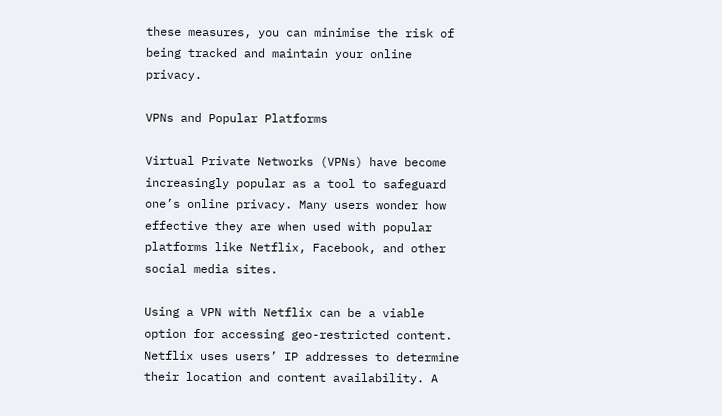these measures, you can minimise the risk of being tracked and maintain your online privacy.

VPNs and Popular Platforms

Virtual Private Networks (VPNs) have become increasingly popular as a tool to safeguard one’s online privacy. Many users wonder how effective they are when used with popular platforms like Netflix, Facebook, and other social media sites.

Using a VPN with Netflix can be a viable option for accessing geo-restricted content. Netflix uses users’ IP addresses to determine their location and content availability. A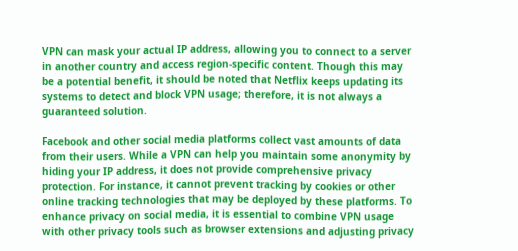VPN can mask your actual IP address, allowing you to connect to a server in another country and access region-specific content. Though this may be a potential benefit, it should be noted that Netflix keeps updating its systems to detect and block VPN usage; therefore, it is not always a guaranteed solution.

Facebook and other social media platforms collect vast amounts of data from their users. While a VPN can help you maintain some anonymity by hiding your IP address, it does not provide comprehensive privacy protection. For instance, it cannot prevent tracking by cookies or other online tracking technologies that may be deployed by these platforms. To enhance privacy on social media, it is essential to combine VPN usage with other privacy tools such as browser extensions and adjusting privacy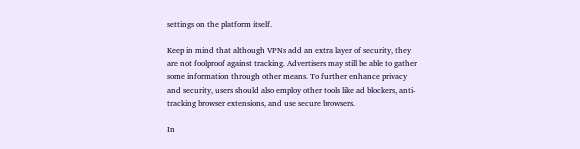settings on the platform itself.

Keep in mind that although VPNs add an extra layer of security, they are not foolproof against tracking. Advertisers may still be able to gather some information through other means. To further enhance privacy and security, users should also employ other tools like ad blockers, anti-tracking browser extensions, and use secure browsers.

In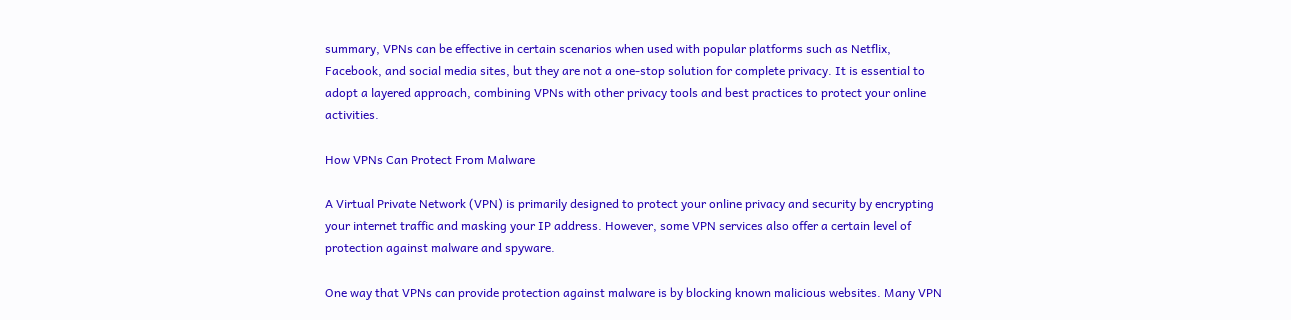summary, VPNs can be effective in certain scenarios when used with popular platforms such as Netflix, Facebook, and social media sites, but they are not a one-stop solution for complete privacy. It is essential to adopt a layered approach, combining VPNs with other privacy tools and best practices to protect your online activities.

How VPNs Can Protect From Malware

A Virtual Private Network (VPN) is primarily designed to protect your online privacy and security by encrypting your internet traffic and masking your IP address. However, some VPN services also offer a certain level of protection against malware and spyware.

One way that VPNs can provide protection against malware is by blocking known malicious websites. Many VPN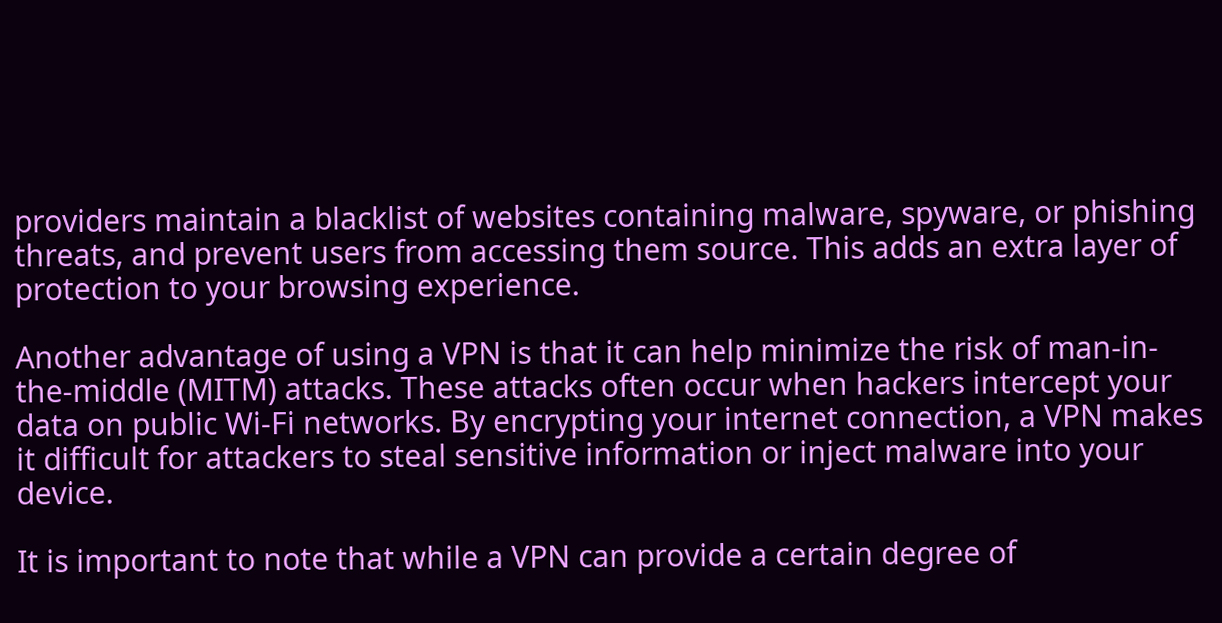providers maintain a blacklist of websites containing malware, spyware, or phishing threats, and prevent users from accessing them source. This adds an extra layer of protection to your browsing experience.

Another advantage of using a VPN is that it can help minimize the risk of man-in-the-middle (MITM) attacks. These attacks often occur when hackers intercept your data on public Wi-Fi networks. By encrypting your internet connection, a VPN makes it difficult for attackers to steal sensitive information or inject malware into your device.

It is important to note that while a VPN can provide a certain degree of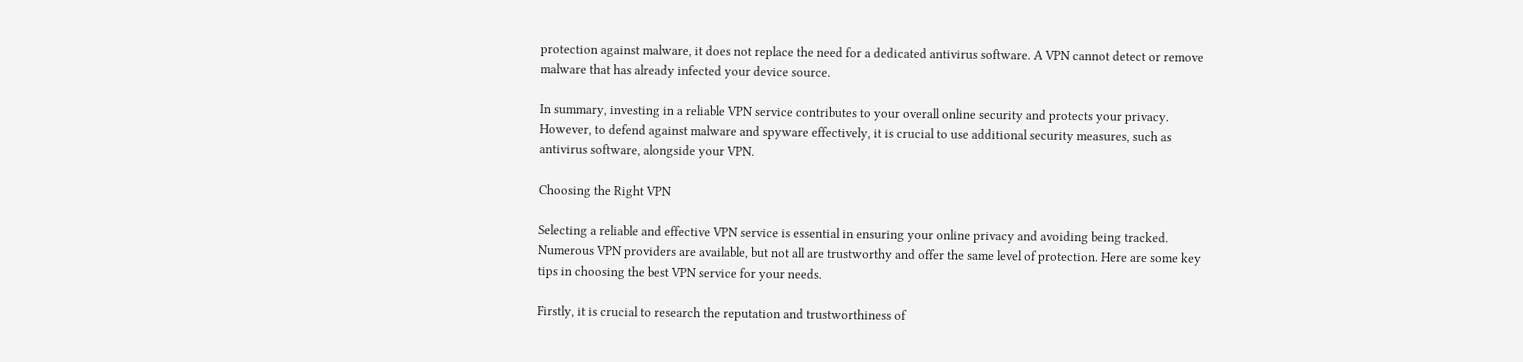protection against malware, it does not replace the need for a dedicated antivirus software. A VPN cannot detect or remove malware that has already infected your device source.

In summary, investing in a reliable VPN service contributes to your overall online security and protects your privacy. However, to defend against malware and spyware effectively, it is crucial to use additional security measures, such as antivirus software, alongside your VPN.

Choosing the Right VPN

Selecting a reliable and effective VPN service is essential in ensuring your online privacy and avoiding being tracked. Numerous VPN providers are available, but not all are trustworthy and offer the same level of protection. Here are some key tips in choosing the best VPN service for your needs.

Firstly, it is crucial to research the reputation and trustworthiness of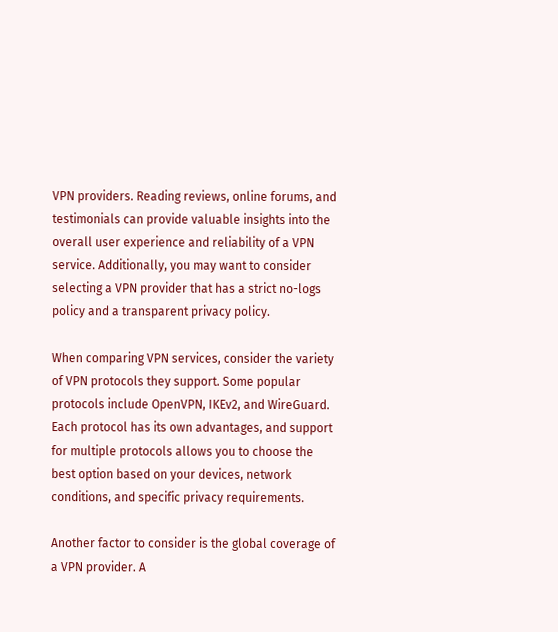VPN providers. Reading reviews, online forums, and testimonials can provide valuable insights into the overall user experience and reliability of a VPN service. Additionally, you may want to consider selecting a VPN provider that has a strict no-logs policy and a transparent privacy policy.

When comparing VPN services, consider the variety of VPN protocols they support. Some popular protocols include OpenVPN, IKEv2, and WireGuard. Each protocol has its own advantages, and support for multiple protocols allows you to choose the best option based on your devices, network conditions, and specific privacy requirements.

Another factor to consider is the global coverage of a VPN provider. A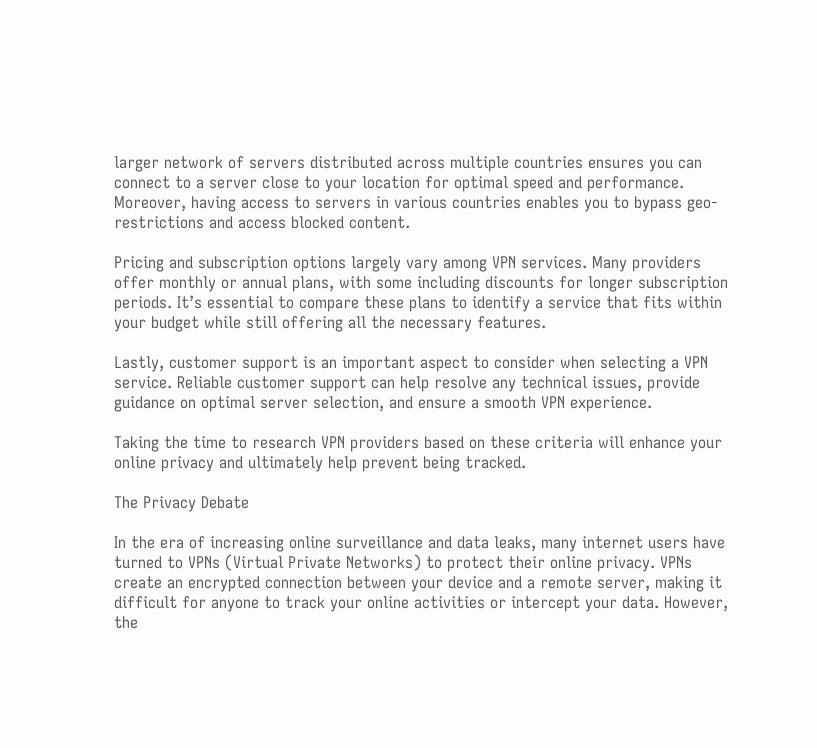larger network of servers distributed across multiple countries ensures you can connect to a server close to your location for optimal speed and performance. Moreover, having access to servers in various countries enables you to bypass geo-restrictions and access blocked content.

Pricing and subscription options largely vary among VPN services. Many providers offer monthly or annual plans, with some including discounts for longer subscription periods. It’s essential to compare these plans to identify a service that fits within your budget while still offering all the necessary features.

Lastly, customer support is an important aspect to consider when selecting a VPN service. Reliable customer support can help resolve any technical issues, provide guidance on optimal server selection, and ensure a smooth VPN experience.

Taking the time to research VPN providers based on these criteria will enhance your online privacy and ultimately help prevent being tracked.

The Privacy Debate

In the era of increasing online surveillance and data leaks, many internet users have turned to VPNs (Virtual Private Networks) to protect their online privacy. VPNs create an encrypted connection between your device and a remote server, making it difficult for anyone to track your online activities or intercept your data. However, the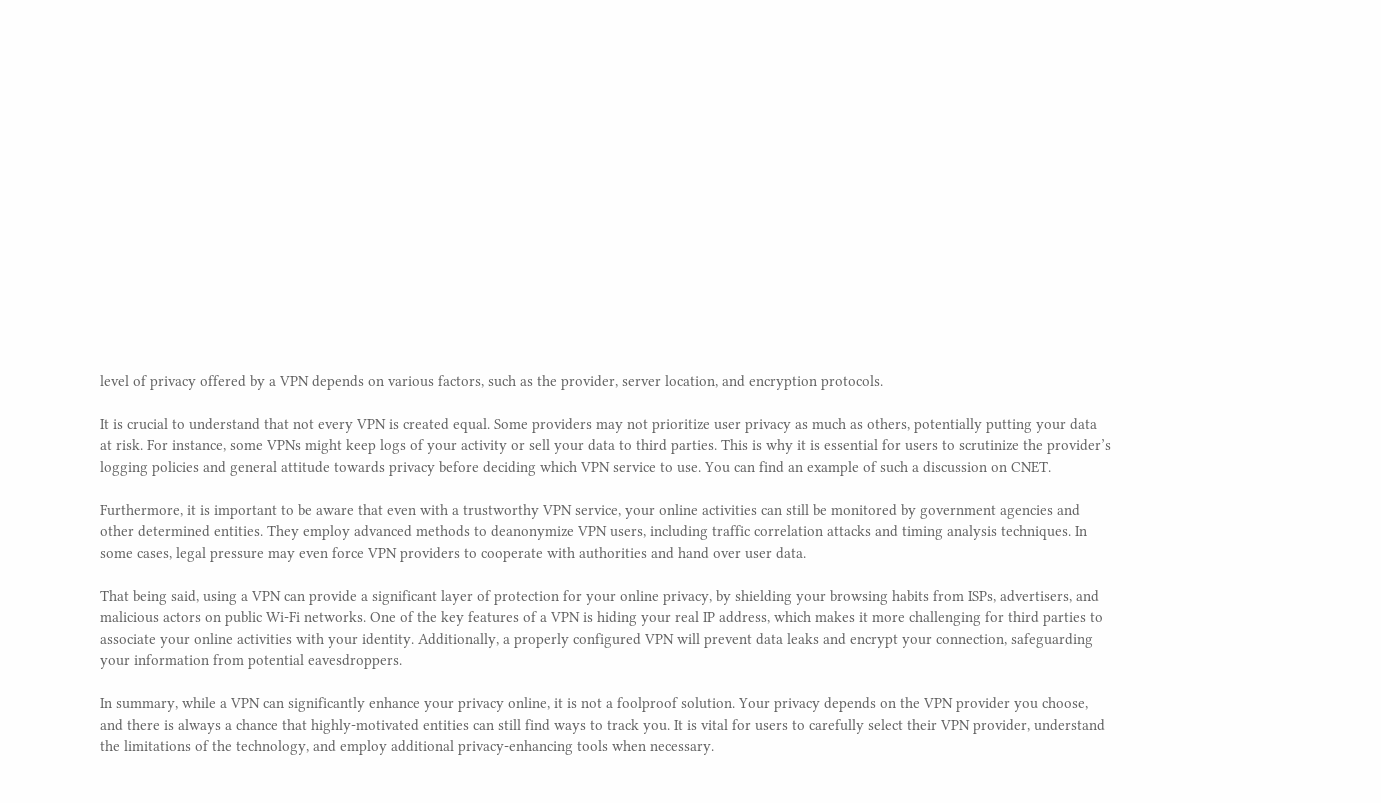level of privacy offered by a VPN depends on various factors, such as the provider, server location, and encryption protocols.

It is crucial to understand that not every VPN is created equal. Some providers may not prioritize user privacy as much as others, potentially putting your data at risk. For instance, some VPNs might keep logs of your activity or sell your data to third parties. This is why it is essential for users to scrutinize the provider’s logging policies and general attitude towards privacy before deciding which VPN service to use. You can find an example of such a discussion on CNET.

Furthermore, it is important to be aware that even with a trustworthy VPN service, your online activities can still be monitored by government agencies and other determined entities. They employ advanced methods to deanonymize VPN users, including traffic correlation attacks and timing analysis techniques. In some cases, legal pressure may even force VPN providers to cooperate with authorities and hand over user data.

That being said, using a VPN can provide a significant layer of protection for your online privacy, by shielding your browsing habits from ISPs, advertisers, and malicious actors on public Wi-Fi networks. One of the key features of a VPN is hiding your real IP address, which makes it more challenging for third parties to associate your online activities with your identity. Additionally, a properly configured VPN will prevent data leaks and encrypt your connection, safeguarding your information from potential eavesdroppers.

In summary, while a VPN can significantly enhance your privacy online, it is not a foolproof solution. Your privacy depends on the VPN provider you choose, and there is always a chance that highly-motivated entities can still find ways to track you. It is vital for users to carefully select their VPN provider, understand the limitations of the technology, and employ additional privacy-enhancing tools when necessary.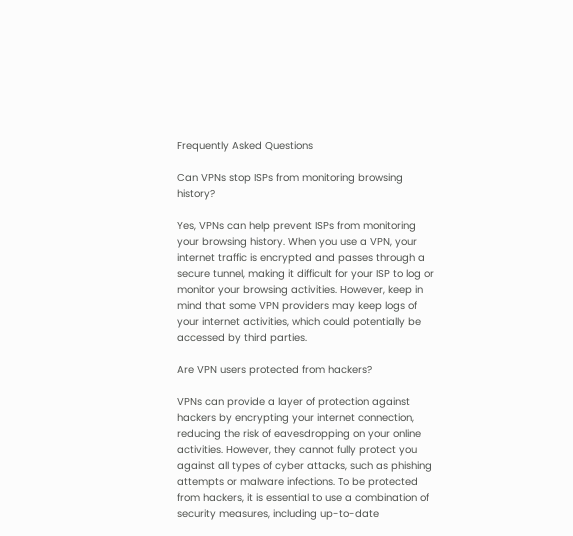Frequently Asked Questions

Can VPNs stop ISPs from monitoring browsing history?

Yes, VPNs can help prevent ISPs from monitoring your browsing history. When you use a VPN, your internet traffic is encrypted and passes through a secure tunnel, making it difficult for your ISP to log or monitor your browsing activities. However, keep in mind that some VPN providers may keep logs of your internet activities, which could potentially be accessed by third parties.

Are VPN users protected from hackers?

VPNs can provide a layer of protection against hackers by encrypting your internet connection, reducing the risk of eavesdropping on your online activities. However, they cannot fully protect you against all types of cyber attacks, such as phishing attempts or malware infections. To be protected from hackers, it is essential to use a combination of security measures, including up-to-date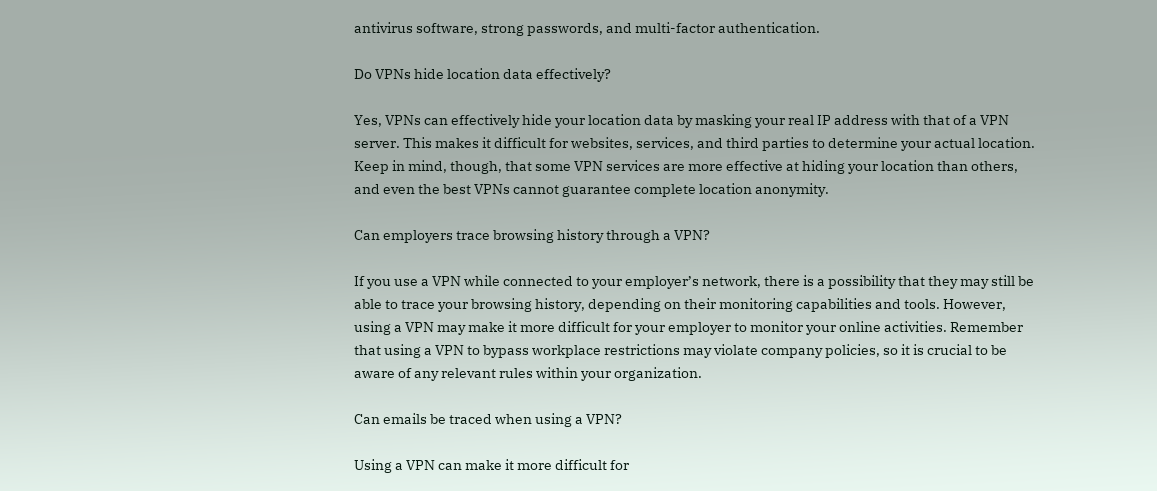antivirus software, strong passwords, and multi-factor authentication.

Do VPNs hide location data effectively?

Yes, VPNs can effectively hide your location data by masking your real IP address with that of a VPN server. This makes it difficult for websites, services, and third parties to determine your actual location. Keep in mind, though, that some VPN services are more effective at hiding your location than others, and even the best VPNs cannot guarantee complete location anonymity.

Can employers trace browsing history through a VPN?

If you use a VPN while connected to your employer’s network, there is a possibility that they may still be able to trace your browsing history, depending on their monitoring capabilities and tools. However, using a VPN may make it more difficult for your employer to monitor your online activities. Remember that using a VPN to bypass workplace restrictions may violate company policies, so it is crucial to be aware of any relevant rules within your organization.

Can emails be traced when using a VPN?

Using a VPN can make it more difficult for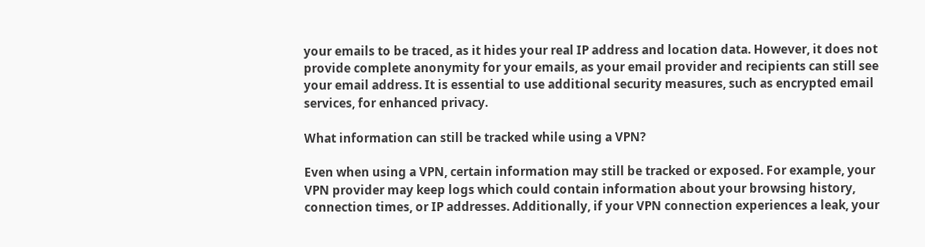your emails to be traced, as it hides your real IP address and location data. However, it does not provide complete anonymity for your emails, as your email provider and recipients can still see your email address. It is essential to use additional security measures, such as encrypted email services, for enhanced privacy.

What information can still be tracked while using a VPN?

Even when using a VPN, certain information may still be tracked or exposed. For example, your VPN provider may keep logs which could contain information about your browsing history, connection times, or IP addresses. Additionally, if your VPN connection experiences a leak, your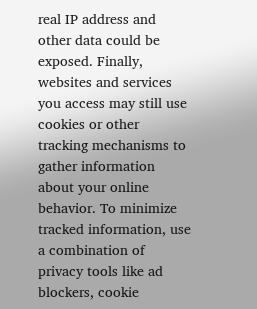real IP address and other data could be exposed. Finally, websites and services you access may still use cookies or other tracking mechanisms to gather information about your online behavior. To minimize tracked information, use a combination of privacy tools like ad blockers, cookie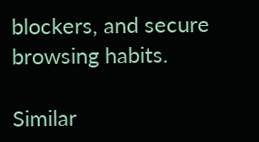blockers, and secure browsing habits.

Similar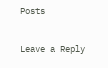Posts

Leave a Reply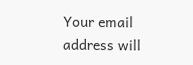Your email address will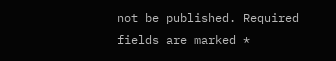not be published. Required fields are marked *